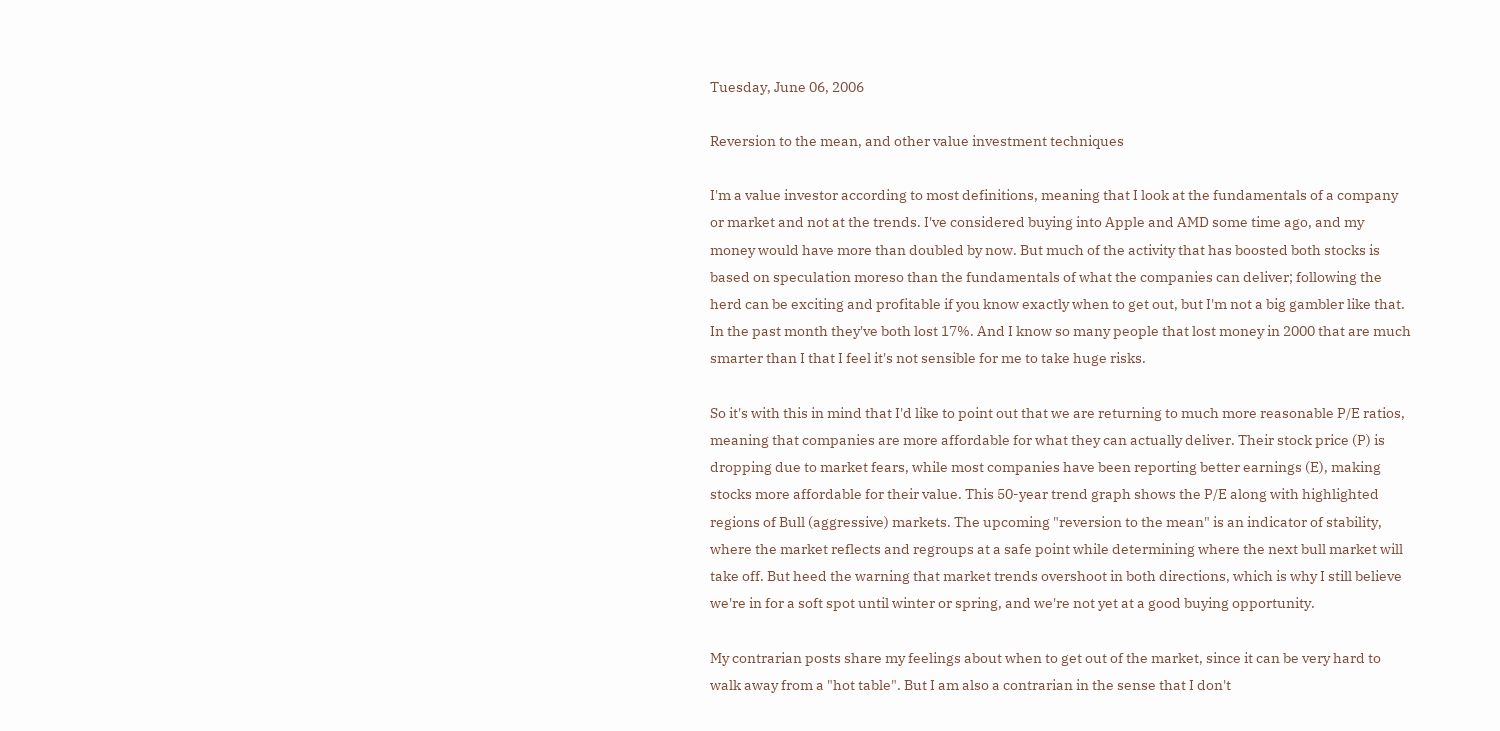Tuesday, June 06, 2006

Reversion to the mean, and other value investment techniques

I'm a value investor according to most definitions, meaning that I look at the fundamentals of a company or market and not at the trends. I've considered buying into Apple and AMD some time ago, and my money would have more than doubled by now. But much of the activity that has boosted both stocks is based on speculation moreso than the fundamentals of what the companies can deliver; following the herd can be exciting and profitable if you know exactly when to get out, but I'm not a big gambler like that. In the past month they've both lost 17%. And I know so many people that lost money in 2000 that are much smarter than I that I feel it's not sensible for me to take huge risks.

So it's with this in mind that I'd like to point out that we are returning to much more reasonable P/E ratios, meaning that companies are more affordable for what they can actually deliver. Their stock price (P) is dropping due to market fears, while most companies have been reporting better earnings (E), making stocks more affordable for their value. This 50-year trend graph shows the P/E along with highlighted regions of Bull (aggressive) markets. The upcoming "reversion to the mean" is an indicator of stability, where the market reflects and regroups at a safe point while determining where the next bull market will take off. But heed the warning that market trends overshoot in both directions, which is why I still believe we're in for a soft spot until winter or spring, and we're not yet at a good buying opportunity.

My contrarian posts share my feelings about when to get out of the market, since it can be very hard to walk away from a "hot table". But I am also a contrarian in the sense that I don't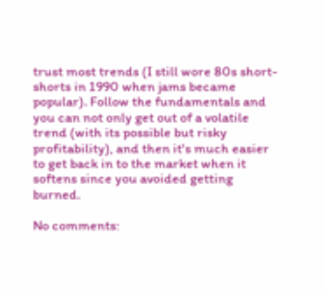trust most trends (I still wore 80s short-shorts in 1990 when jams became popular). Follow the fundamentals and you can not only get out of a volatile trend (with its possible but risky profitability), and then it's much easier to get back in to the market when it softens since you avoided getting burned.

No comments: